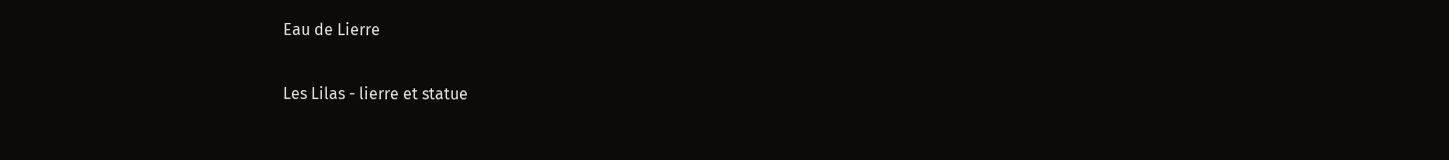Eau de Lierre

Les Lilas - lierre et statue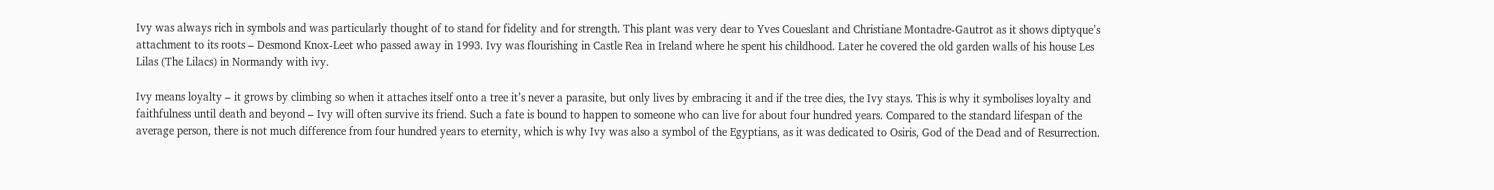Ivy was always rich in symbols and was particularly thought of to stand for fidelity and for strength. This plant was very dear to Yves Coueslant and Christiane Montadre-Gautrot as it shows diptyque’s attachment to its roots – Desmond Knox-Leet who passed away in 1993. Ivy was flourishing in Castle Rea in Ireland where he spent his childhood. Later he covered the old garden walls of his house Les Lilas (The Lilacs) in Normandy with ivy.

Ivy means loyalty – it grows by climbing so when it attaches itself onto a tree it’s never a parasite, but only lives by embracing it and if the tree dies, the Ivy stays. This is why it symbolises loyalty and faithfulness until death and beyond – Ivy will often survive its friend. Such a fate is bound to happen to someone who can live for about four hundred years. Compared to the standard lifespan of the average person, there is not much difference from four hundred years to eternity, which is why Ivy was also a symbol of the Egyptians, as it was dedicated to Osiris, God of the Dead and of Resurrection.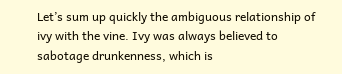Let’s sum up quickly the ambiguous relationship of ivy with the vine. Ivy was always believed to sabotage drunkenness, which is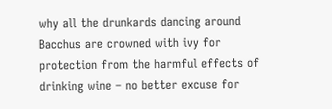why all the drunkards dancing around Bacchus are crowned with ivy for protection from the harmful effects of drinking wine – no better excuse for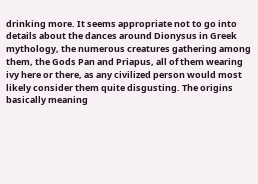drinking more. It seems appropriate not to go into details about the dances around Dionysus in Greek mythology, the numerous creatures gathering among them, the Gods Pan and Priapus, all of them wearing ivy here or there, as any civilized person would most likely consider them quite disgusting. The origins basically meaning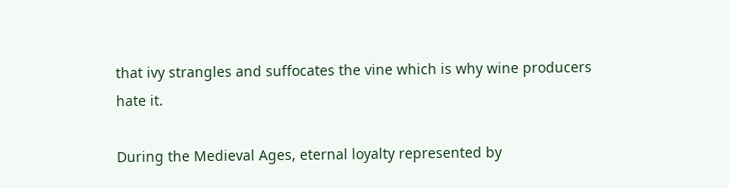that ivy strangles and suffocates the vine which is why wine producers hate it.

During the Medieval Ages, eternal loyalty represented by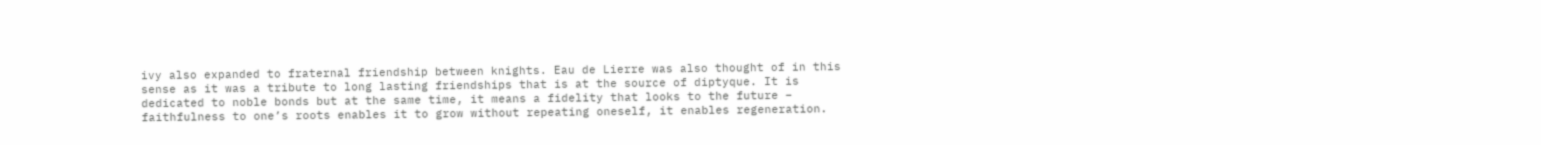ivy also expanded to fraternal friendship between knights. Eau de Lierre was also thought of in this sense as it was a tribute to long lasting friendships that is at the source of diptyque. It is dedicated to noble bonds but at the same time, it means a fidelity that looks to the future – faithfulness to one’s roots enables it to grow without repeating oneself, it enables regeneration.